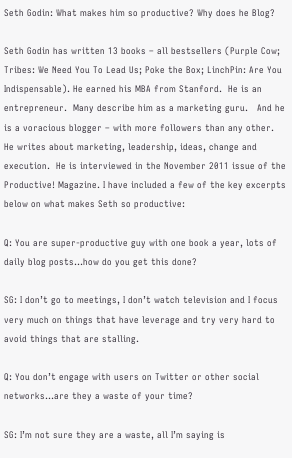Seth Godin: What makes him so productive? Why does he Blog?

Seth Godin has written 13 books – all bestsellers (Purple Cow; Tribes: We Need You To Lead Us; Poke the Box; LinchPin: Are You Indispensable). He earned his MBA from Stanford.  He is an entrepreneur.  Many describe him as a marketing guru.   And he is a voracious blogger – with more followers than any other.  He writes about marketing, leadership, ideas, change and execution.  He is interviewed in the November 2011 issue of the Productive! Magazine. I have included a few of the key excerpts below on what makes Seth so productive:

Q: You are super-productive guy with one book a year, lots of daily blog posts…how do you get this done?

SG: I don’t go to meetings, I don’t watch television and I focus very much on things that have leverage and try very hard to avoid things that are stalling.

Q: You don’t engage with users on Twitter or other social networks…are they a waste of your time?

SG: I’m not sure they are a waste, all I’m saying is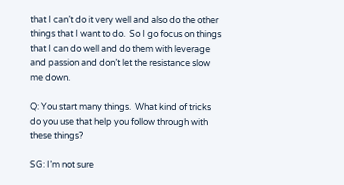that I can’t do it very well and also do the other things that I want to do.  So I go focus on things that I can do well and do them with leverage and passion and don’t let the resistance slow me down.

Q: You start many things.  What kind of tricks do you use that help you follow through with these things?

SG: I’m not sure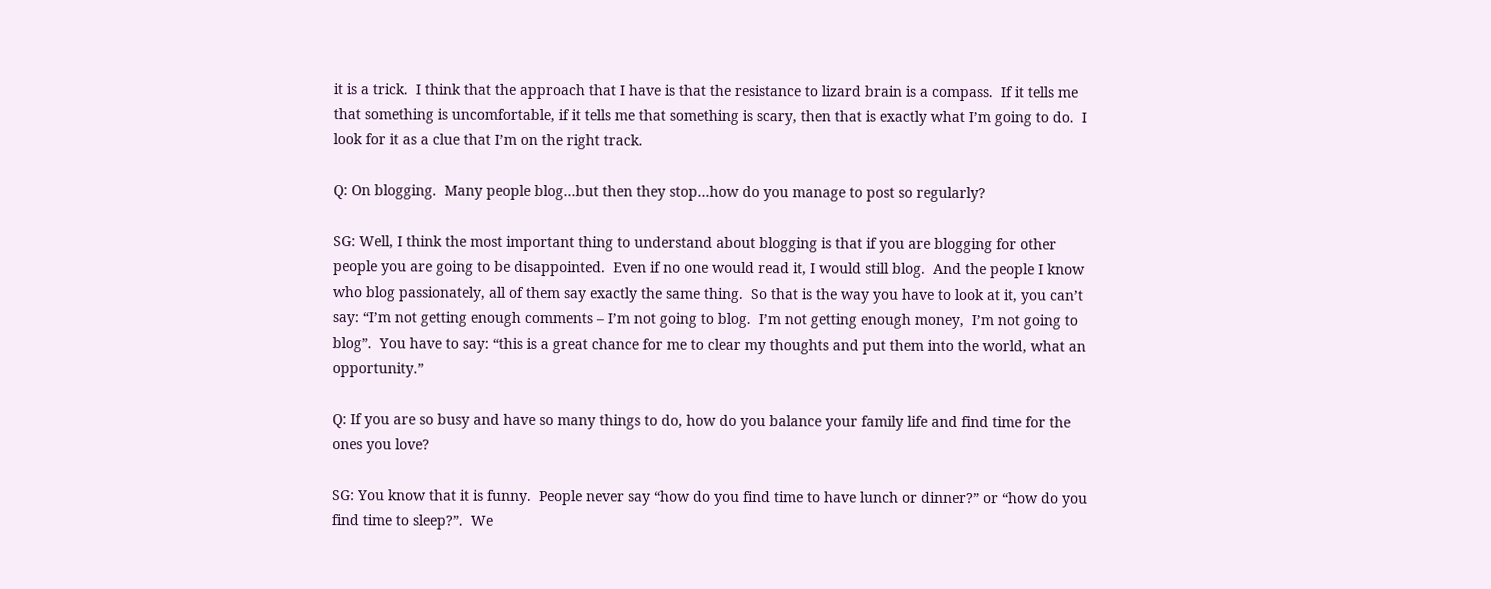it is a trick.  I think that the approach that I have is that the resistance to lizard brain is a compass.  If it tells me that something is uncomfortable, if it tells me that something is scary, then that is exactly what I’m going to do.  I look for it as a clue that I’m on the right track.

Q: On blogging.  Many people blog…but then they stop…how do you manage to post so regularly?

SG: Well, I think the most important thing to understand about blogging is that if you are blogging for other people you are going to be disappointed.  Even if no one would read it, I would still blog.  And the people I know who blog passionately, all of them say exactly the same thing.  So that is the way you have to look at it, you can’t say: “I’m not getting enough comments – I’m not going to blog.  I’m not getting enough money,  I’m not going to blog”.  You have to say: “this is a great chance for me to clear my thoughts and put them into the world, what an opportunity.”

Q: If you are so busy and have so many things to do, how do you balance your family life and find time for the ones you love?

SG: You know that it is funny.  People never say “how do you find time to have lunch or dinner?” or “how do you find time to sleep?”.  We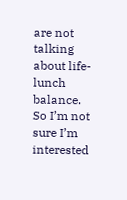are not talking about life-lunch balance.  So I’m not sure I’m interested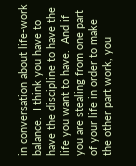in conversation about life-work balance.  I think you have to have the discipline to have the life you want to have.  And if you are stealing from one part of your life in order to make the other part work, you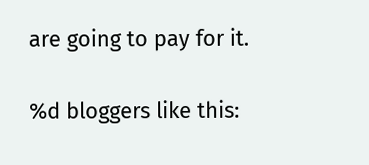are going to pay for it.

%d bloggers like this: